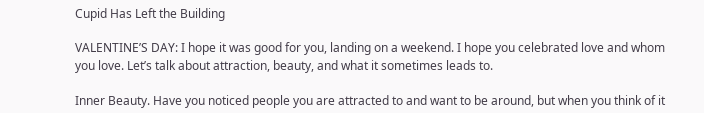Cupid Has Left the Building

VALENTINE’S DAY: I hope it was good for you, landing on a weekend. I hope you celebrated love and whom you love. Let’s talk about attraction, beauty, and what it sometimes leads to.

Inner Beauty. Have you noticed people you are attracted to and want to be around, but when you think of it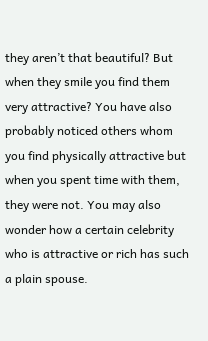they aren’t that beautiful? But when they smile you find them very attractive? You have also probably noticed others whom you find physically attractive but when you spent time with them, they were not. You may also wonder how a certain celebrity who is attractive or rich has such a plain spouse.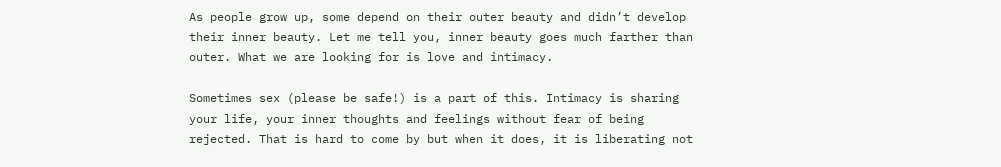As people grow up, some depend on their outer beauty and didn’t develop their inner beauty. Let me tell you, inner beauty goes much farther than outer. What we are looking for is love and intimacy.

Sometimes sex (please be safe!) is a part of this. Intimacy is sharing your life, your inner thoughts and feelings without fear of being rejected. That is hard to come by but when it does, it is liberating not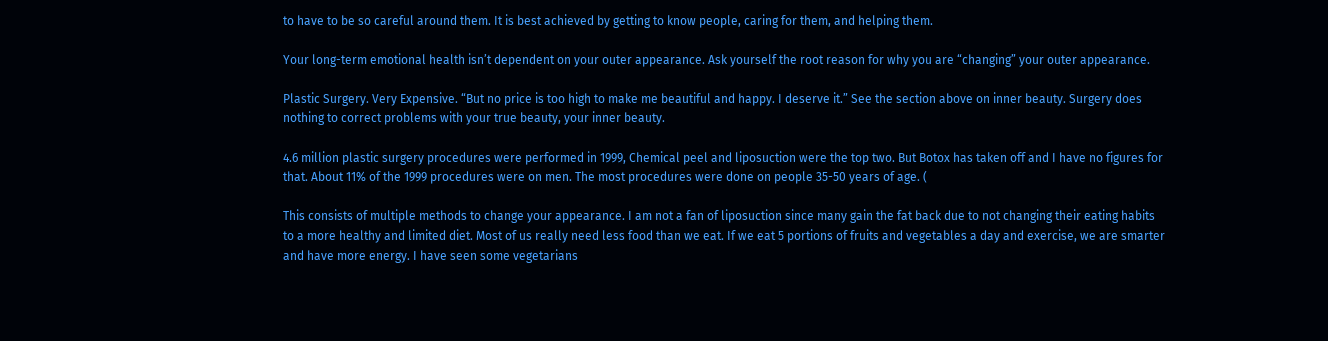to have to be so careful around them. It is best achieved by getting to know people, caring for them, and helping them.

Your long-term emotional health isn’t dependent on your outer appearance. Ask yourself the root reason for why you are “changing” your outer appearance.

Plastic Surgery. Very Expensive. “But no price is too high to make me beautiful and happy. I deserve it.” See the section above on inner beauty. Surgery does nothing to correct problems with your true beauty, your inner beauty.

4.6 million plastic surgery procedures were performed in 1999, Chemical peel and liposuction were the top two. But Botox has taken off and I have no figures for that. About 11% of the 1999 procedures were on men. The most procedures were done on people 35-50 years of age. (

This consists of multiple methods to change your appearance. I am not a fan of liposuction since many gain the fat back due to not changing their eating habits to a more healthy and limited diet. Most of us really need less food than we eat. If we eat 5 portions of fruits and vegetables a day and exercise, we are smarter and have more energy. I have seen some vegetarians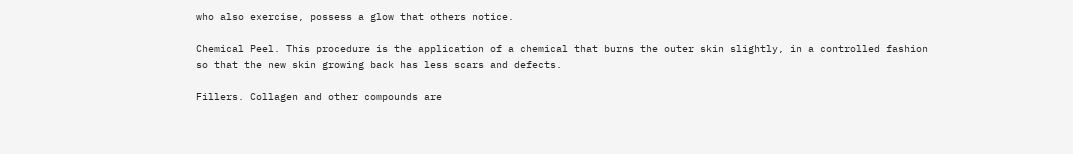who also exercise, possess a glow that others notice.

Chemical Peel. This procedure is the application of a chemical that burns the outer skin slightly, in a controlled fashion so that the new skin growing back has less scars and defects.

Fillers. Collagen and other compounds are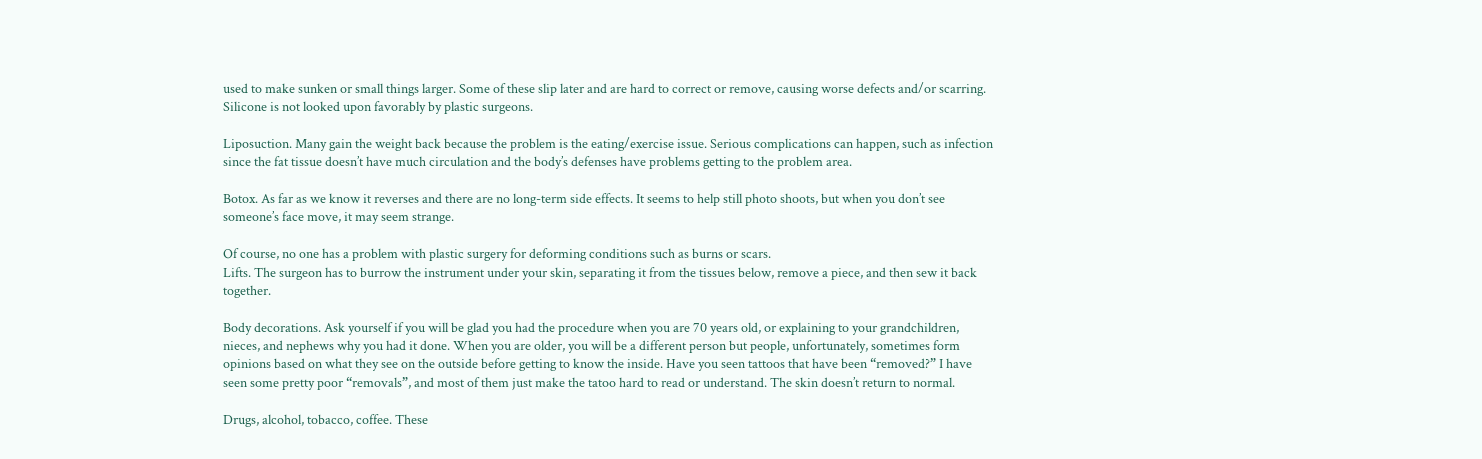used to make sunken or small things larger. Some of these slip later and are hard to correct or remove, causing worse defects and/or scarring. Silicone is not looked upon favorably by plastic surgeons.

Liposuction. Many gain the weight back because the problem is the eating/exercise issue. Serious complications can happen, such as infection since the fat tissue doesn’t have much circulation and the body’s defenses have problems getting to the problem area.

Botox. As far as we know it reverses and there are no long-term side effects. It seems to help still photo shoots, but when you don’t see someone’s face move, it may seem strange.

Of course, no one has a problem with plastic surgery for deforming conditions such as burns or scars.
Lifts. The surgeon has to burrow the instrument under your skin, separating it from the tissues below, remove a piece, and then sew it back together.

Body decorations. Ask yourself if you will be glad you had the procedure when you are 70 years old, or explaining to your grandchildren, nieces, and nephews why you had it done. When you are older, you will be a different person but people, unfortunately, sometimes form opinions based on what they see on the outside before getting to know the inside. Have you seen tattoos that have been “removed?” I have seen some pretty poor “removals”, and most of them just make the tatoo hard to read or understand. The skin doesn’t return to normal.

Drugs, alcohol, tobacco, coffee. These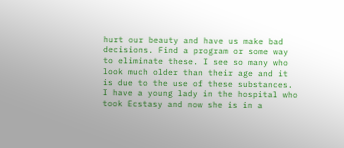hurt our beauty and have us make bad decisions. Find a program or some way to eliminate these. I see so many who look much older than their age and it is due to the use of these substances. I have a young lady in the hospital who took Ecstasy and now she is in a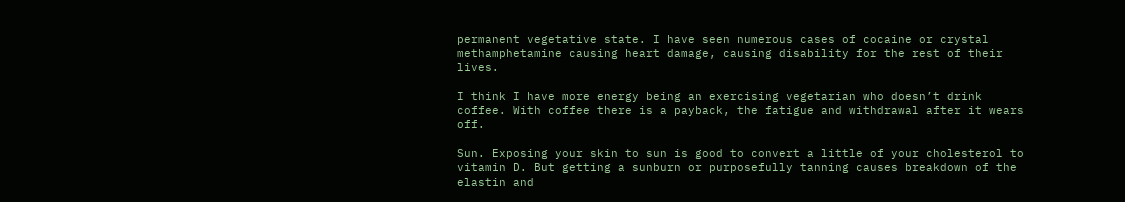permanent vegetative state. I have seen numerous cases of cocaine or crystal methamphetamine causing heart damage, causing disability for the rest of their lives.

I think I have more energy being an exercising vegetarian who doesn’t drink coffee. With coffee there is a payback, the fatigue and withdrawal after it wears off.

Sun. Exposing your skin to sun is good to convert a little of your cholesterol to vitamin D. But getting a sunburn or purposefully tanning causes breakdown of the elastin and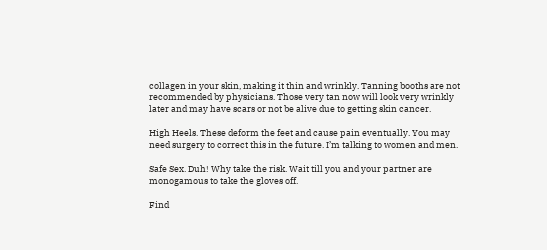collagen in your skin, making it thin and wrinkly. Tanning booths are not recommended by physicians. Those very tan now will look very wrinkly later and may have scars or not be alive due to getting skin cancer.

High Heels. These deform the feet and cause pain eventually. You may need surgery to correct this in the future. I’m talking to women and men.

Safe Sex. Duh! Why take the risk. Wait till you and your partner are monogamous to take the gloves off.

Find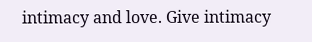intimacy and love. Give intimacy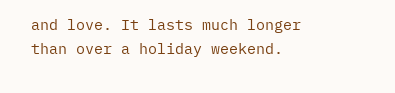and love. It lasts much longer than over a holiday weekend.